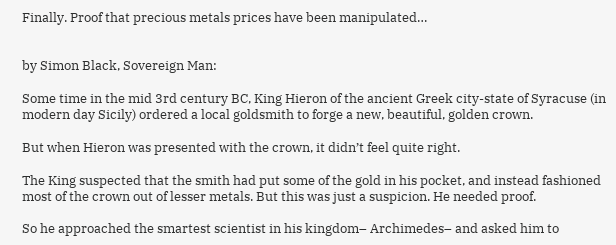Finally. Proof that precious metals prices have been manipulated…


by Simon Black, Sovereign Man:

Some time in the mid 3rd century BC, King Hieron of the ancient Greek city-state of Syracuse (in modern day Sicily) ordered a local goldsmith to forge a new, beautiful, golden crown.

But when Hieron was presented with the crown, it didn’t feel quite right.

The King suspected that the smith had put some of the gold in his pocket, and instead fashioned most of the crown out of lesser metals. But this was just a suspicion. He needed proof.

So he approached the smartest scientist in his kingdom– Archimedes– and asked him to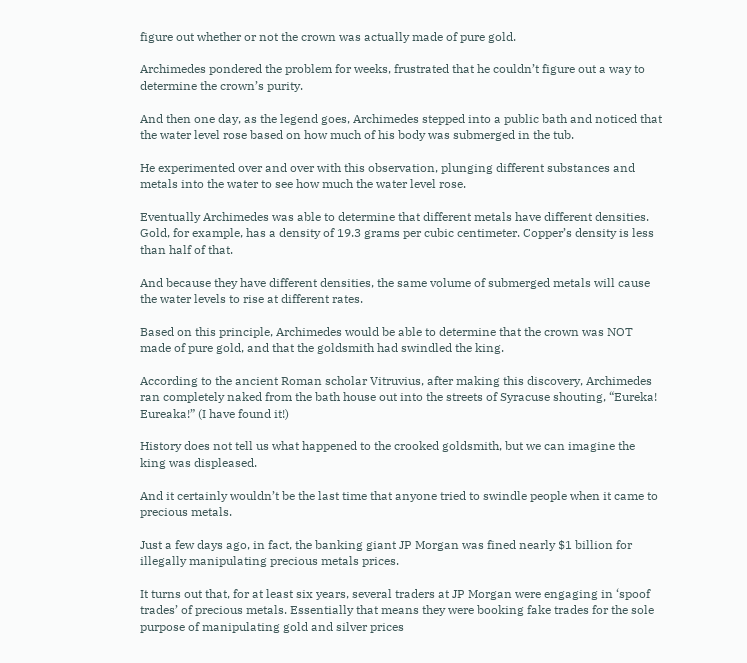figure out whether or not the crown was actually made of pure gold.

Archimedes pondered the problem for weeks, frustrated that he couldn’t figure out a way to determine the crown’s purity.

And then one day, as the legend goes, Archimedes stepped into a public bath and noticed that the water level rose based on how much of his body was submerged in the tub.

He experimented over and over with this observation, plunging different substances and metals into the water to see how much the water level rose.

Eventually Archimedes was able to determine that different metals have different densities. Gold, for example, has a density of 19.3 grams per cubic centimeter. Copper’s density is less than half of that.

And because they have different densities, the same volume of submerged metals will cause the water levels to rise at different rates.

Based on this principle, Archimedes would be able to determine that the crown was NOT made of pure gold, and that the goldsmith had swindled the king.

According to the ancient Roman scholar Vitruvius, after making this discovery, Archimedes ran completely naked from the bath house out into the streets of Syracuse shouting, “Eureka! Eureaka!” (I have found it!)

History does not tell us what happened to the crooked goldsmith, but we can imagine the king was displeased.

And it certainly wouldn’t be the last time that anyone tried to swindle people when it came to precious metals.

Just a few days ago, in fact, the banking giant JP Morgan was fined nearly $1 billion for illegally manipulating precious metals prices.

It turns out that, for at least six years, several traders at JP Morgan were engaging in ‘spoof trades’ of precious metals. Essentially that means they were booking fake trades for the sole purpose of manipulating gold and silver prices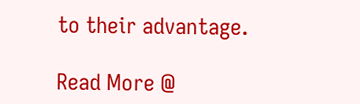to their advantage.

Read More @